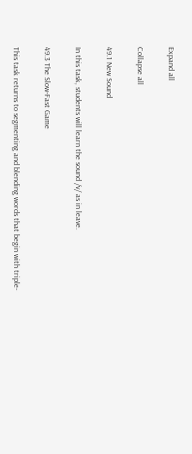Expand all

Collapse all

49.1 New Sound

In this task, students will learn the sound /v/ as in leave.

49.3 The Slow-Fast Game

This task returns to segmenting and blending words that begin with triple-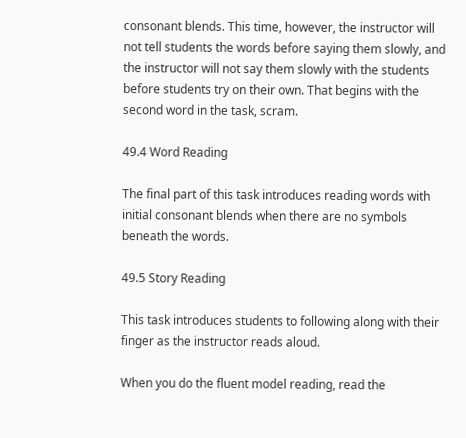consonant blends. This time, however, the instructor will not tell students the words before saying them slowly, and the instructor will not say them slowly with the students before students try on their own. That begins with the second word in the task, scram.

49.4 Word Reading

The final part of this task introduces reading words with initial consonant blends when there are no symbols beneath the words.

49.5 Story Reading

This task introduces students to following along with their finger as the instructor reads aloud.

When you do the fluent model reading, read the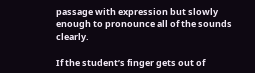passage with expression but slowly enough to pronounce all of the sounds clearly.

If the student’s finger gets out of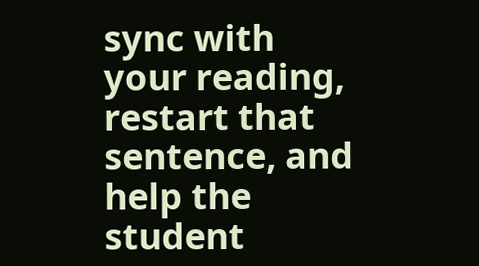sync with your reading, restart that sentence, and help the student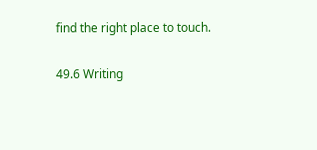find the right place to touch.

49.6 Writing